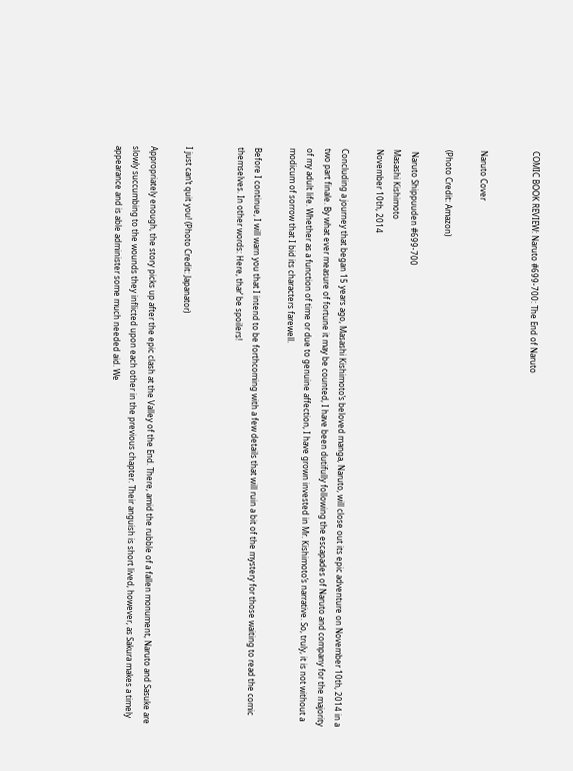COMIC BOOK REVIEW: Naruto #699-700: The End of Naruto


Naruto Cover

(Photo Credit: Amazon)

 Naruto Shippuuden #699-700
Masashi Kishimoto
November 10th, 2014

Concluding a journey that began 15 years ago, Masashi Kishimoto’s beloved manga, Naruto, will close out its epic adventure on November 10th, 2014 in a two part finale. By what ever measure of fortune it may be counted, I have been dutifully following the escapades of Naruto and company for the majority of my adult life. Whether as a function of time or due to genuine affection, I have grown invested in Mr. Kishimoto’s narrative. So, truly, it is not without a modicum of sorrow that I bid its characters farewell.

Before I continue, I will warn you that I intend to be forthcoming with a few details that will ruin a bit of the mystery for those waiting to read the comic themselves. In other words: Here, thar’ be spoilers!


I just can’t quit you! (Photo Credit: Japanator)

Appropriately enough, the story picks up after the epic clash at the Valley of the End. There, amid the rubble of a fallen monument, Naruto and Sasuke are slowly succumbing to the wounds they inflicted upon each other in the previous chapter. Their anguish is short lived, however, as Sakura makes a timely appearance and is able administer some much needed aid. We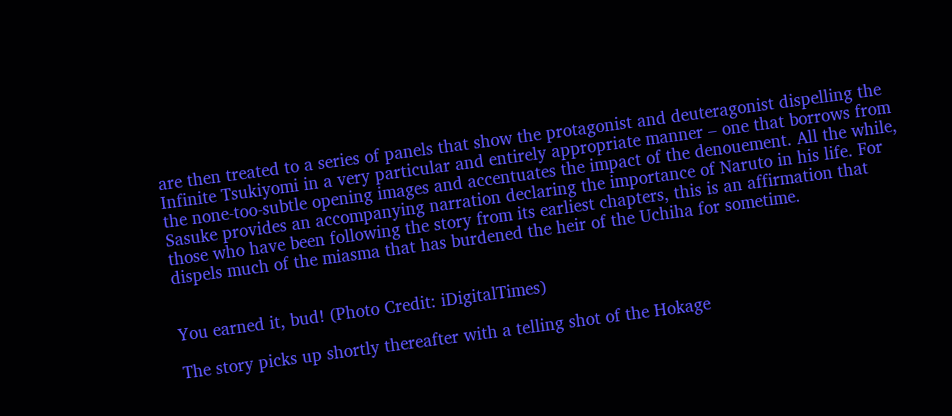are then treated to a series of panels that show the protagonist and deuteragonist dispelling the Infinite Tsukiyomi in a very particular and entirely appropriate manner – one that borrows from the none-too-subtle opening images and accentuates the impact of the denouement. All the while, Sasuke provides an accompanying narration declaring the importance of Naruto in his life. For those who have been following the story from its earliest chapters, this is an affirmation that dispels much of the miasma that has burdened the heir of the Uchiha for sometime.


You earned it, bud! (Photo Credit: iDigitalTimes)

The story picks up shortly thereafter with a telling shot of the Hokage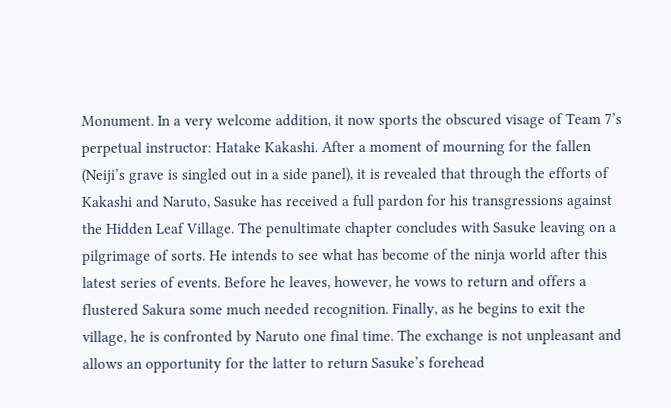Monument. In a very welcome addition, it now sports the obscured visage of Team 7’s perpetual instructor: Hatake Kakashi. After a moment of mourning for the fallen (Neiji’s grave is singled out in a side panel), it is revealed that through the efforts of Kakashi and Naruto, Sasuke has received a full pardon for his transgressions against the Hidden Leaf Village. The penultimate chapter concludes with Sasuke leaving on a pilgrimage of sorts. He intends to see what has become of the ninja world after this latest series of events. Before he leaves, however, he vows to return and offers a flustered Sakura some much needed recognition. Finally, as he begins to exit the village, he is confronted by Naruto one final time. The exchange is not unpleasant and allows an opportunity for the latter to return Sasuke’s forehead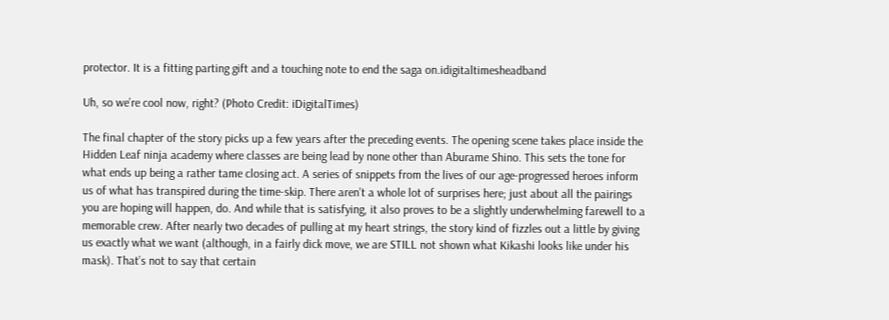protector. It is a fitting parting gift and a touching note to end the saga on.idigitaltimesheadband

Uh, so we’re cool now, right? (Photo Credit: iDigitalTimes)

The final chapter of the story picks up a few years after the preceding events. The opening scene takes place inside the Hidden Leaf ninja academy where classes are being lead by none other than Aburame Shino. This sets the tone for what ends up being a rather tame closing act. A series of snippets from the lives of our age-progressed heroes inform us of what has transpired during the time-skip. There aren’t a whole lot of surprises here; just about all the pairings you are hoping will happen, do. And while that is satisfying, it also proves to be a slightly underwhelming farewell to a memorable crew. After nearly two decades of pulling at my heart strings, the story kind of fizzles out a little by giving us exactly what we want (although, in a fairly dick move, we are STILL not shown what Kikashi looks like under his mask). That’s not to say that certain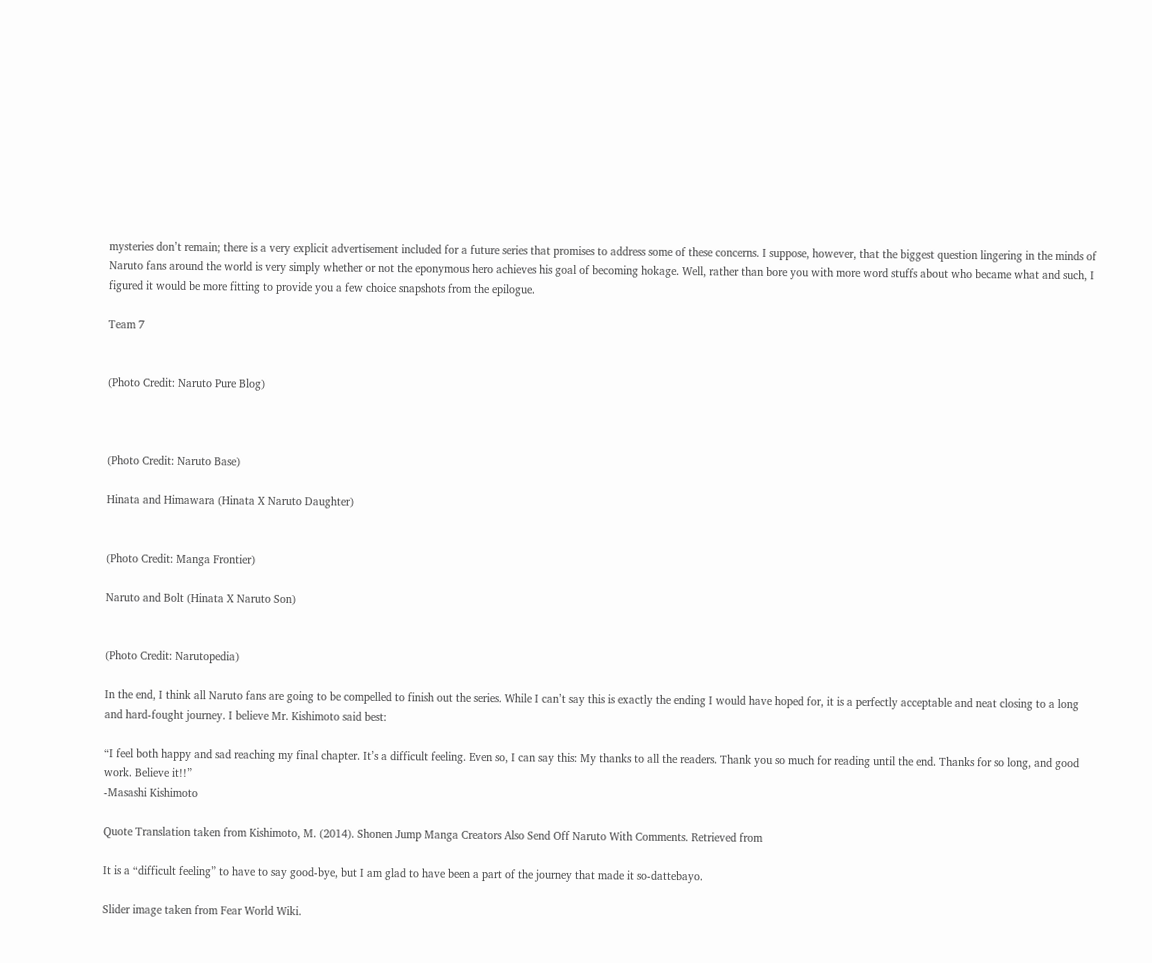mysteries don’t remain; there is a very explicit advertisement included for a future series that promises to address some of these concerns. I suppose, however, that the biggest question lingering in the minds of Naruto fans around the world is very simply whether or not the eponymous hero achieves his goal of becoming hokage. Well, rather than bore you with more word stuffs about who became what and such, I figured it would be more fitting to provide you a few choice snapshots from the epilogue.

Team 7


(Photo Credit: Naruto Pure Blog)



(Photo Credit: Naruto Base)

Hinata and Himawara (Hinata X Naruto Daughter)


(Photo Credit: Manga Frontier)

Naruto and Bolt (Hinata X Naruto Son)


(Photo Credit: Narutopedia)

In the end, I think all Naruto fans are going to be compelled to finish out the series. While I can’t say this is exactly the ending I would have hoped for, it is a perfectly acceptable and neat closing to a long and hard-fought journey. I believe Mr. Kishimoto said best:

“I feel both happy and sad reaching my final chapter. It’s a difficult feeling. Even so, I can say this: My thanks to all the readers. Thank you so much for reading until the end. Thanks for so long, and good work. Believe it!!”
-Masashi Kishimoto

Quote Translation taken from Kishimoto, M. (2014). Shonen Jump Manga Creators Also Send Off Naruto With Comments. Retrieved from

It is a “difficult feeling” to have to say good-bye, but I am glad to have been a part of the journey that made it so-dattebayo.

Slider image taken from Fear World Wiki.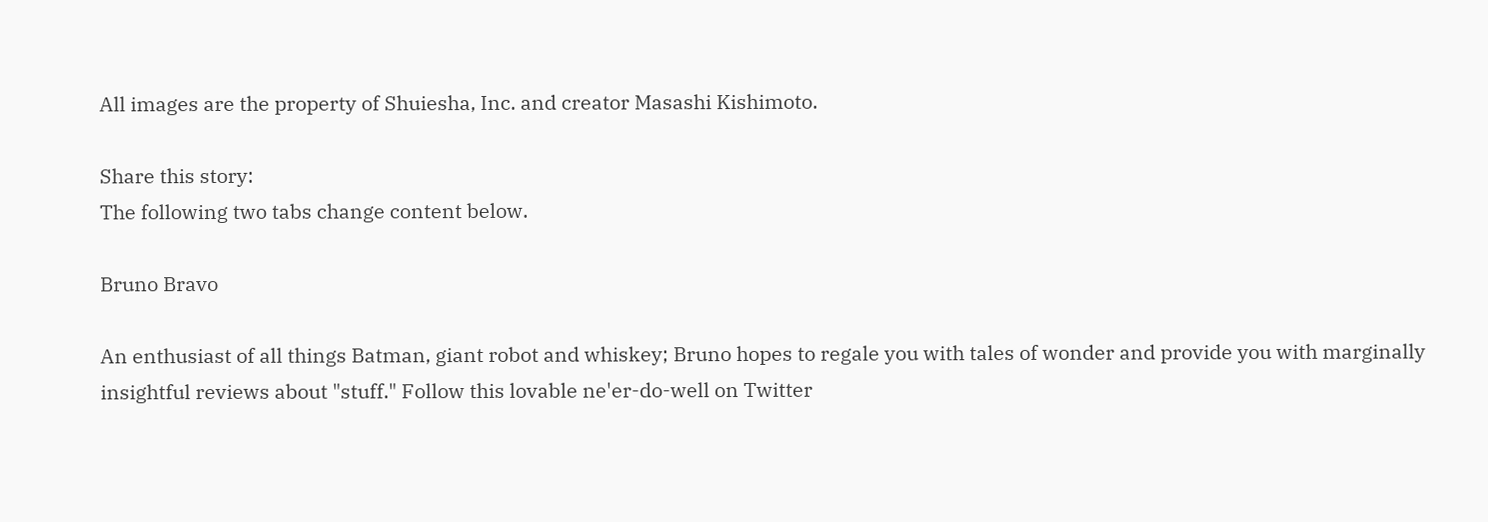All images are the property of Shuiesha, Inc. and creator Masashi Kishimoto.

Share this story:
The following two tabs change content below.

Bruno Bravo

An enthusiast of all things Batman, giant robot and whiskey; Bruno hopes to regale you with tales of wonder and provide you with marginally insightful reviews about "stuff." Follow this lovable ne'er-do-well on Twitter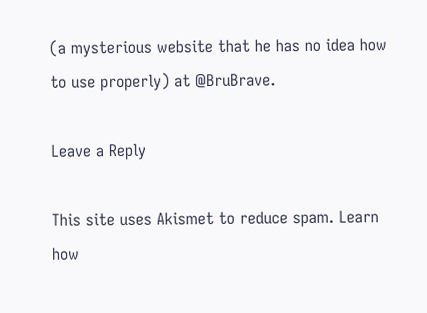(a mysterious website that he has no idea how to use properly) at @BruBrave.

Leave a Reply

This site uses Akismet to reduce spam. Learn how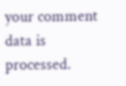your comment data is processed.